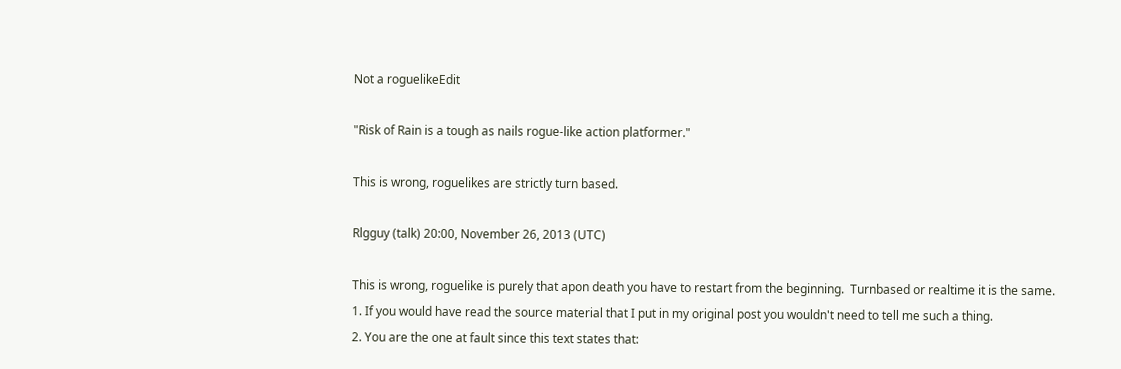Not a roguelikeEdit

"Risk of Rain is a tough as nails rogue-like action platformer."

This is wrong, roguelikes are strictly turn based.

Rlgguy (talk) 20:00, November 26, 2013 (UTC)

This is wrong, roguelike is purely that apon death you have to restart from the beginning.  Turnbased or realtime it is the same.
1. If you would have read the source material that I put in my original post you wouldn't need to tell me such a thing.
2. You are the one at fault since this text states that: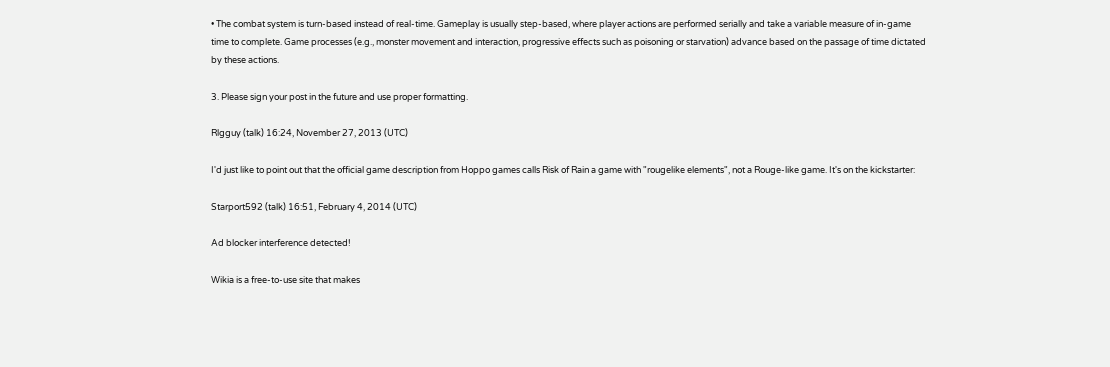• The combat system is turn-based instead of real-time. Gameplay is usually step-based, where player actions are performed serially and take a variable measure of in-game time to complete. Game processes (e.g., monster movement and interaction, progressive effects such as poisoning or starvation) advance based on the passage of time dictated by these actions.

3. Please sign your post in the future and use proper formatting.

Rlgguy (talk) 16:24, November 27, 2013 (UTC)

I'd just like to point out that the official game description from Hoppo games calls Risk of Rain a game with "rougelike elements", not a Rouge-like game. It's on the kickstarter:

Starport592 (talk) 16:51, February 4, 2014 (UTC)

Ad blocker interference detected!

Wikia is a free-to-use site that makes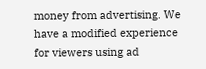money from advertising. We have a modified experience for viewers using ad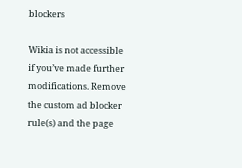blockers

Wikia is not accessible if you’ve made further modifications. Remove the custom ad blocker rule(s) and the page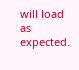will load as expected.